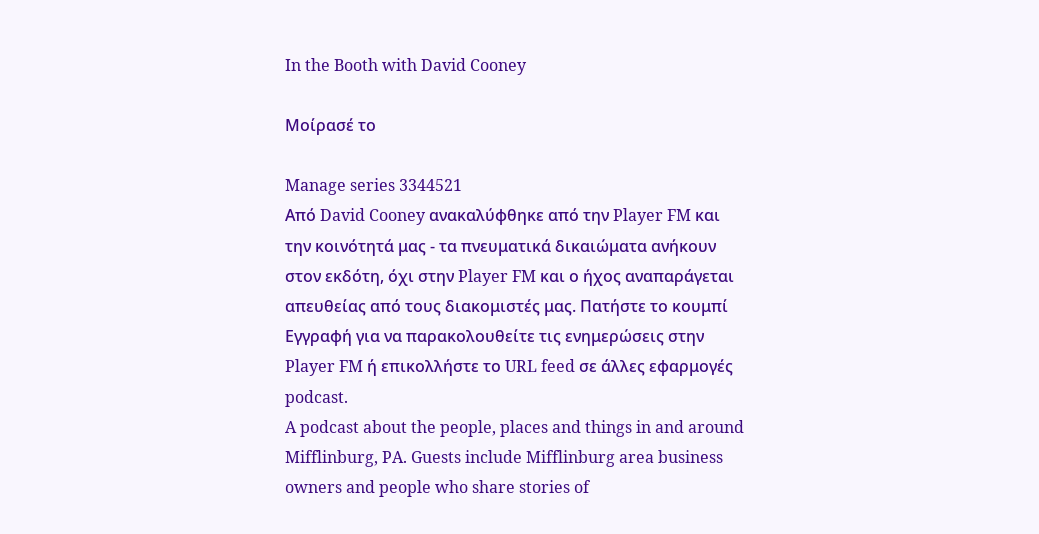In the Booth with David Cooney

Μοίρασέ το

Manage series 3344521
Από David Cooney ανακαλύφθηκε από την Player FM και την κοινότητά μας - τα πνευματικά δικαιώματα ανήκουν στον εκδότη, όχι στην Player FM και ο ήχος αναπαράγεται απευθείας από τους διακομιστές μας. Πατήστε το κουμπί Εγγραφή για να παρακολουθείτε τις ενημερώσεις στην Player FM ή επικολλήστε το URL feed σε άλλες εφαρμογές podcast.
A podcast about the people, places and things in and around Mifflinburg, PA. Guests include Mifflinburg area business owners and people who share stories of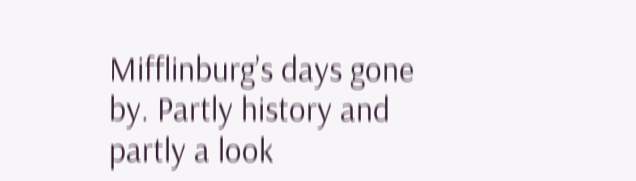Mifflinburg’s days gone by. Partly history and partly a look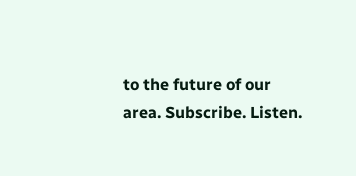to the future of our area. Subscribe. Listen.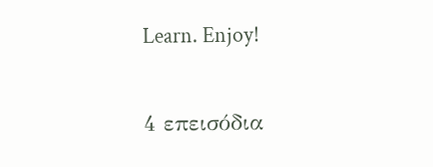Learn. Enjoy!

4 επεισόδια